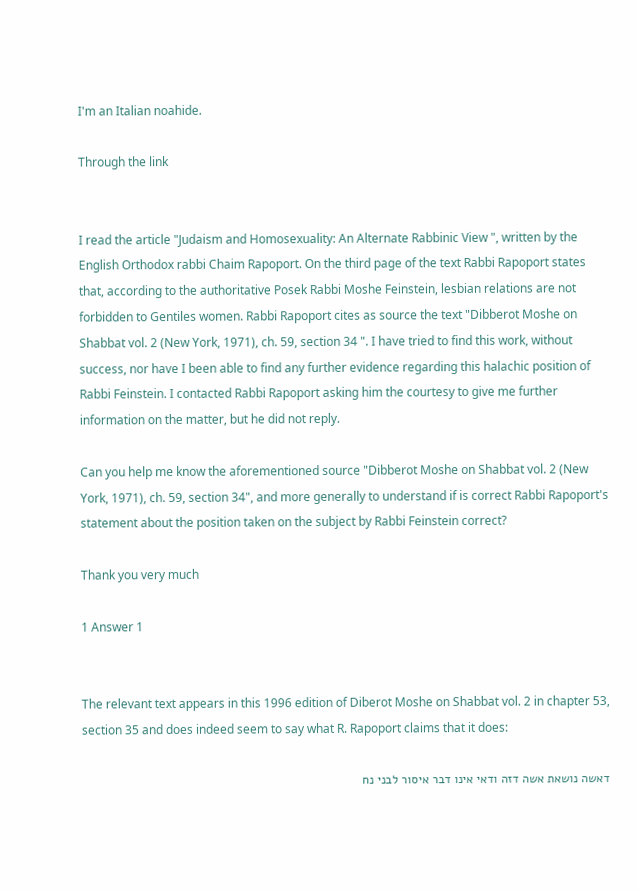I'm an Italian noahide.

Through the link


I read the article "Judaism and Homosexuality: An Alternate Rabbinic View ", written by the English Orthodox rabbi Chaim Rapoport. On the third page of the text Rabbi Rapoport states that, according to the authoritative Posek Rabbi Moshe Feinstein, lesbian relations are not forbidden to Gentiles women. Rabbi Rapoport cites as source the text "Dibberot Moshe on Shabbat vol. 2 (New York, 1971), ch. 59, section 34 ". I have tried to find this work, without success, nor have I been able to find any further evidence regarding this halachic position of Rabbi Feinstein. I contacted Rabbi Rapoport asking him the courtesy to give me further information on the matter, but he did not reply.

Can you help me know the aforementioned source "Dibberot Moshe on Shabbat vol. 2 (New York, 1971), ch. 59, section 34", and more generally to understand if is correct Rabbi Rapoport's statement about the position taken on the subject by Rabbi Feinstein correct?

Thank you very much

1 Answer 1


The relevant text appears in this 1996 edition of Diberot Moshe on Shabbat vol. 2 in chapter 53, section 35 and does indeed seem to say what R. Rapoport claims that it does:

דאשה נושאת אשה דזה ודאי אינו דבר איסור לבני נח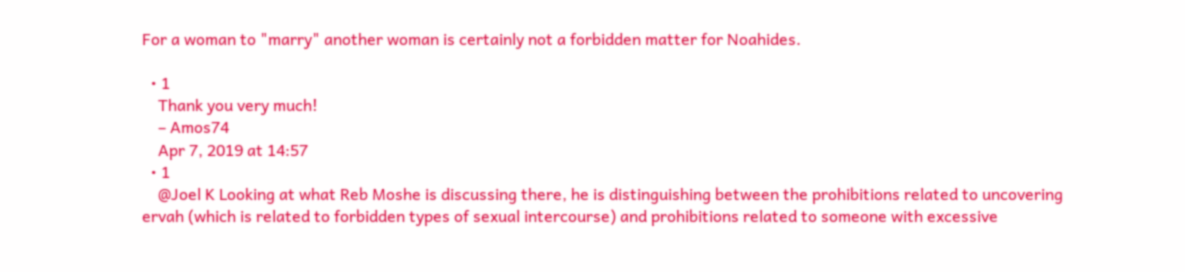For a woman to "marry" another woman is certainly not a forbidden matter for Noahides.

  • 1
    Thank you very much!
    – Amos74
    Apr 7, 2019 at 14:57
  • 1
    @Joel K Looking at what Reb Moshe is discussing there, he is distinguishing between the prohibitions related to uncovering ervah (which is related to forbidden types of sexual intercourse) and prohibitions related to someone with excessive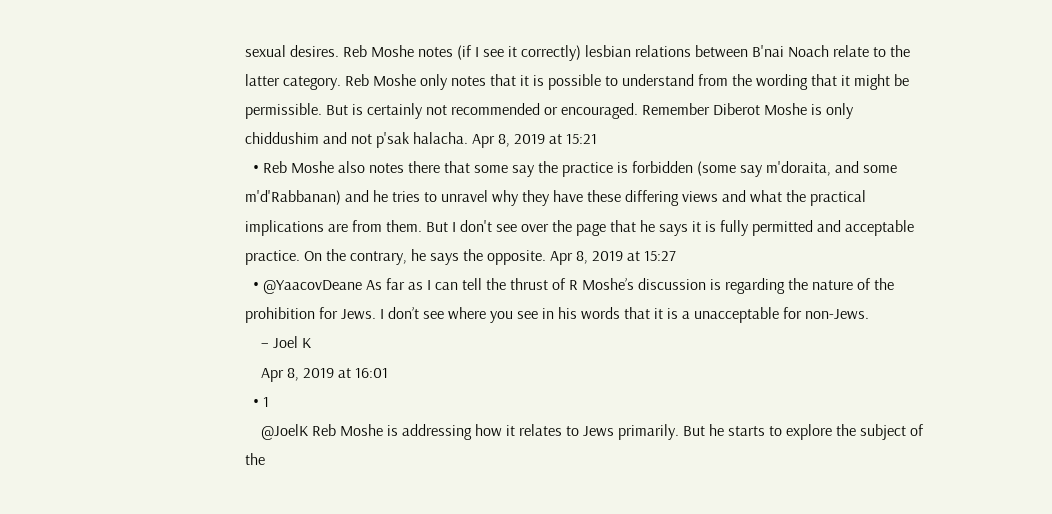sexual desires. Reb Moshe notes (if I see it correctly) lesbian relations between B'nai Noach relate to the latter category. Reb Moshe only notes that it is possible to understand from the wording that it might be permissible. But is certainly not recommended or encouraged. Remember Diberot Moshe is only chiddushim and not p'sak halacha. Apr 8, 2019 at 15:21
  • Reb Moshe also notes there that some say the practice is forbidden (some say m'doraita, and some m'd'Rabbanan) and he tries to unravel why they have these differing views and what the practical implications are from them. But I don't see over the page that he says it is fully permitted and acceptable practice. On the contrary, he says the opposite. Apr 8, 2019 at 15:27
  • @YaacovDeane As far as I can tell the thrust of R Moshe’s discussion is regarding the nature of the prohibition for Jews. I don’t see where you see in his words that it is a unacceptable for non-Jews.
    – Joel K
    Apr 8, 2019 at 16:01
  • 1
    @JoelK Reb Moshe is addressing how it relates to Jews primarily. But he starts to explore the subject of the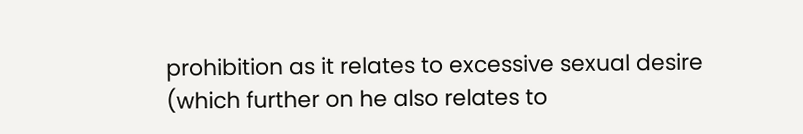prohibition as it relates to excessive sexual desire (which further on he also relates to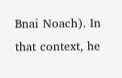Bnai Noach). In that context, he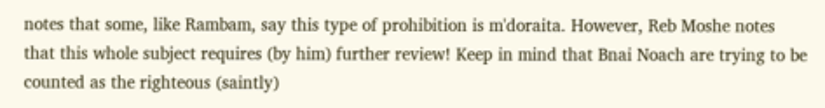notes that some, like Rambam, say this type of prohibition is m'doraita. However, Reb Moshe notes that this whole subject requires (by him) further review! Keep in mind that Bnai Noach are trying to be counted as the righteous (saintly)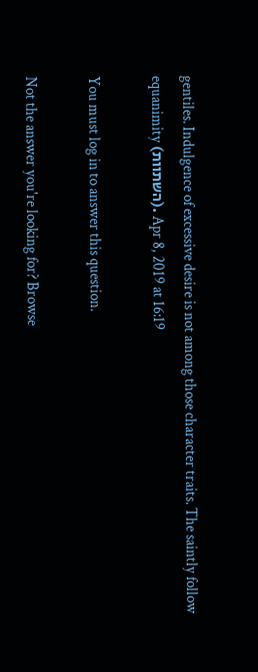gentiles. Indulgence of excessive desire is not among those character traits. The saintly follow equanimity (השתוות). Apr 8, 2019 at 16:19

You must log in to answer this question.

Not the answer you're looking for? Browse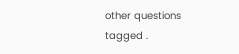other questions tagged .